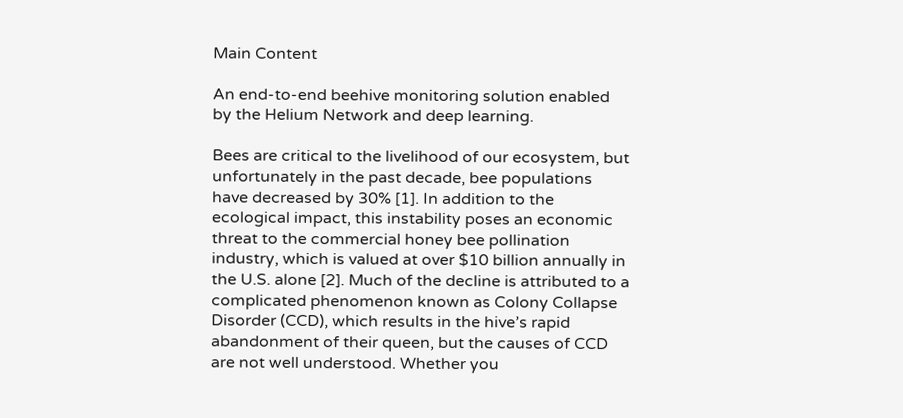Main Content

An end-to-end beehive monitoring solution enabled by the Helium Network and deep learning.

Bees are critical to the livelihood of our ecosystem, but unfortunately in the past decade, bee populations have decreased by 30% [1]. In addition to the ecological impact, this instability poses an economic threat to the commercial honey bee pollination industry, which is valued at over $10 billion annually in the U.S. alone [2]. Much of the decline is attributed to a complicated phenomenon known as Colony Collapse Disorder (CCD), which results in the hive’s rapid abandonment of their queen, but the causes of CCD are not well understood. Whether you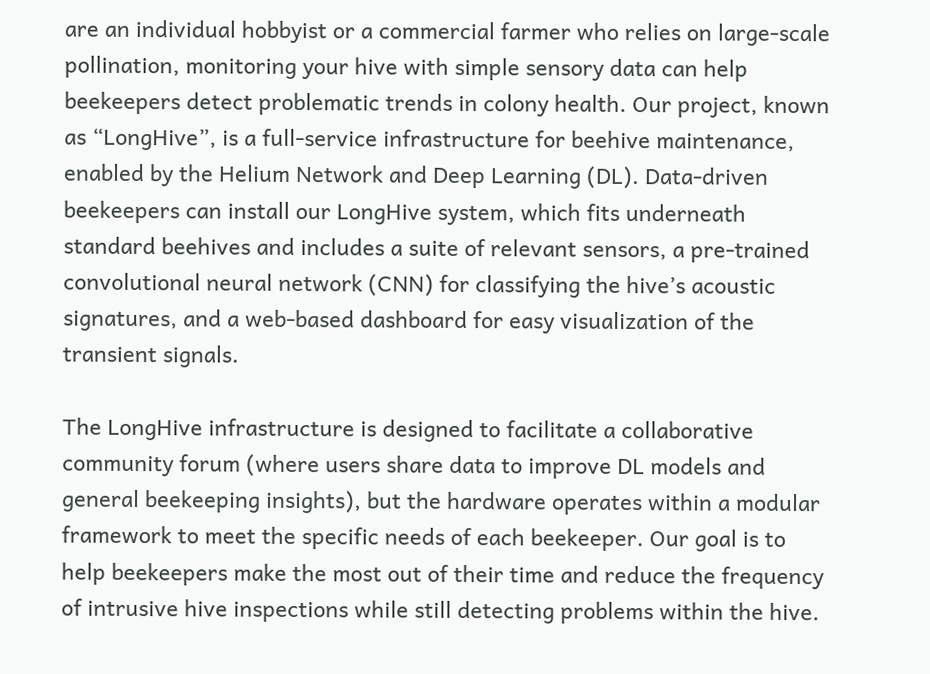are an individual hobbyist or a commercial farmer who relies on large-scale pollination, monitoring your hive with simple sensory data can help beekeepers detect problematic trends in colony health. Our project, known as “LongHive”, is a full-service infrastructure for beehive maintenance, enabled by the Helium Network and Deep Learning (DL). Data-driven beekeepers can install our LongHive system, which fits underneath standard beehives and includes a suite of relevant sensors, a pre-trained convolutional neural network (CNN) for classifying the hive’s acoustic signatures, and a web-based dashboard for easy visualization of the transient signals.

The LongHive infrastructure is designed to facilitate a collaborative community forum (where users share data to improve DL models and general beekeeping insights), but the hardware operates within a modular framework to meet the specific needs of each beekeeper. Our goal is to help beekeepers make the most out of their time and reduce the frequency of intrusive hive inspections while still detecting problems within the hive.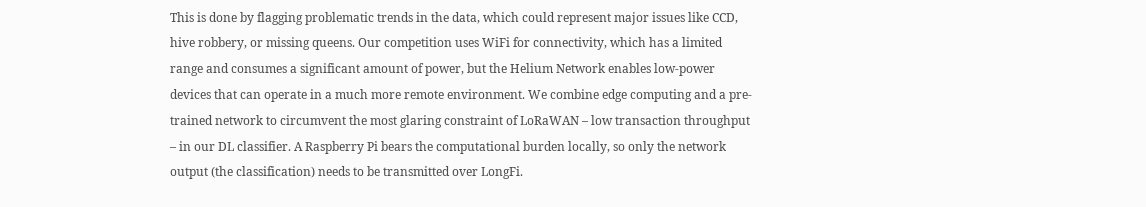This is done by flagging problematic trends in the data, which could represent major issues like CCD, hive robbery, or missing queens. Our competition uses WiFi for connectivity, which has a limited range and consumes a significant amount of power, but the Helium Network enables low-power devices that can operate in a much more remote environment. We combine edge computing and a pre-trained network to circumvent the most glaring constraint of LoRaWAN – low transaction throughput – in our DL classifier. A Raspberry Pi bears the computational burden locally, so only the network output (the classification) needs to be transmitted over LongFi.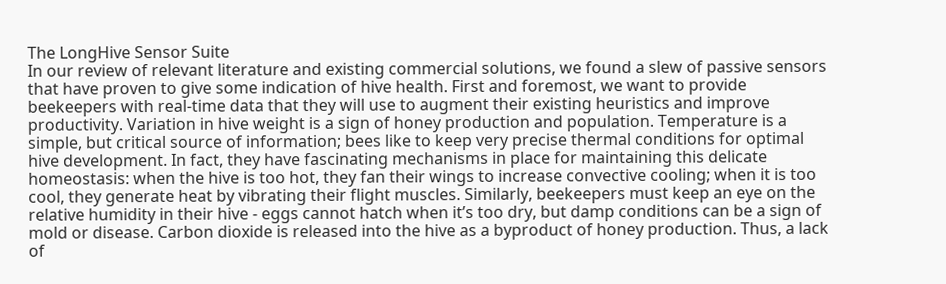The LongHive Sensor Suite
In our review of relevant literature and existing commercial solutions, we found a slew of passive sensors that have proven to give some indication of hive health. First and foremost, we want to provide beekeepers with real-time data that they will use to augment their existing heuristics and improve productivity. Variation in hive weight is a sign of honey production and population. Temperature is a simple, but critical source of information; bees like to keep very precise thermal conditions for optimal hive development. In fact, they have fascinating mechanisms in place for maintaining this delicate homeostasis: when the hive is too hot, they fan their wings to increase convective cooling; when it is too cool, they generate heat by vibrating their flight muscles. Similarly, beekeepers must keep an eye on the relative humidity in their hive - eggs cannot hatch when it’s too dry, but damp conditions can be a sign of mold or disease. Carbon dioxide is released into the hive as a byproduct of honey production. Thus, a lack of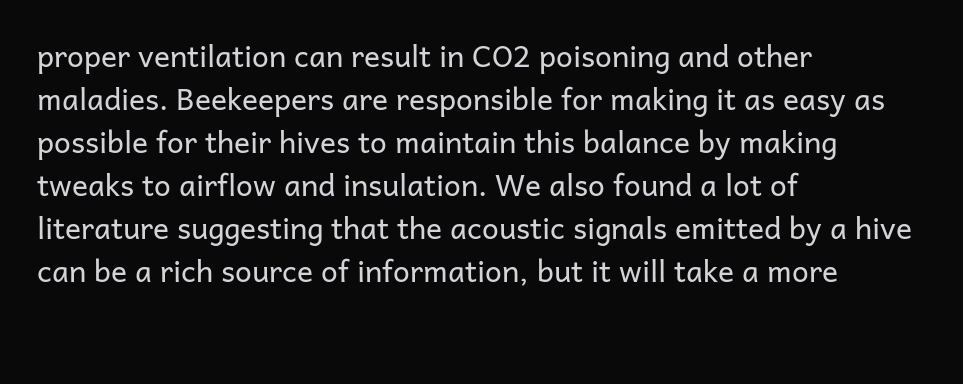proper ventilation can result in CO2 poisoning and other maladies. Beekeepers are responsible for making it as easy as possible for their hives to maintain this balance by making tweaks to airflow and insulation. We also found a lot of literature suggesting that the acoustic signals emitted by a hive can be a rich source of information, but it will take a more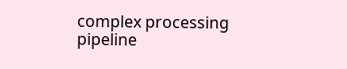complex processing pipeline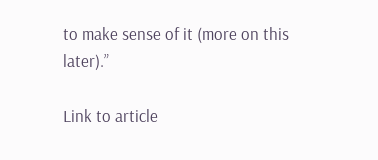to make sense of it (more on this later).”

Link to article